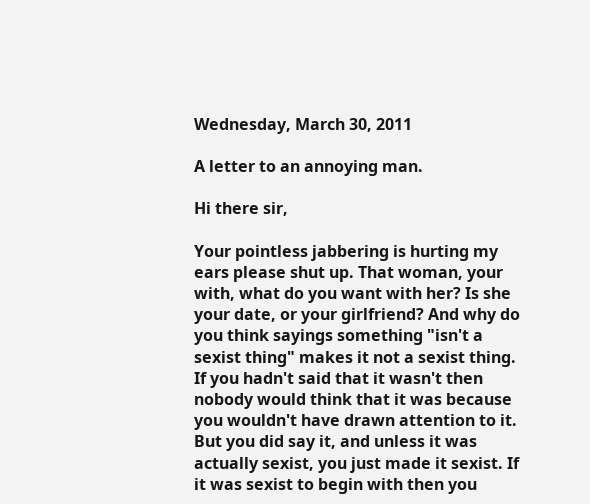Wednesday, March 30, 2011

A letter to an annoying man.

Hi there sir,

Your pointless jabbering is hurting my ears please shut up. That woman, your with, what do you want with her? Is she your date, or your girlfriend? And why do you think sayings something "isn't a sexist thing" makes it not a sexist thing. If you hadn't said that it wasn't then nobody would think that it was because you wouldn't have drawn attention to it. But you did say it, and unless it was actually sexist, you just made it sexist. If it was sexist to begin with then you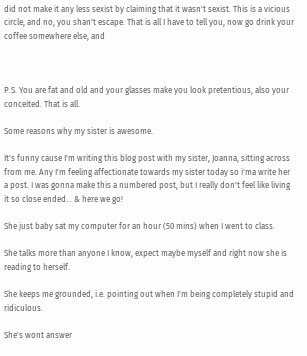did not make it any less sexist by claiming that it wasn't sexist. This is a vicious circle, and no, you shan't escape. That is all I have to tell you, now go drink your coffee somewhere else, and



P.S. You are fat and old and your glasses make you look pretentious, also your conceited. That is all.

Some reasons why my sister is awesome.

It's funny cause I'm writing this blog post with my sister, Joanna, sitting across from me. Any I'm feeling affectionate towards my sister today so i'ma write her a post. I was gonna make this a numbered post, but I really don't feel like living it so close ended... & here we go!

She just baby sat my computer for an hour (50 mins) when I went to class.

She talks more than anyone I know, expect maybe myself and right now she is reading to herself.

She keeps me grounded, i.e. pointing out when I'm being completely stupid and ridiculous.

She's wont answer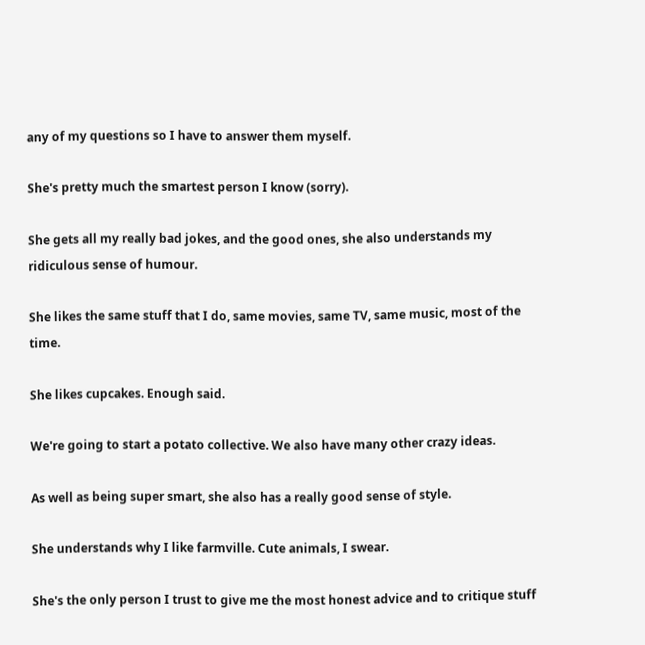any of my questions so I have to answer them myself.

She's pretty much the smartest person I know (sorry).

She gets all my really bad jokes, and the good ones, she also understands my ridiculous sense of humour.

She likes the same stuff that I do, same movies, same TV, same music, most of the time.

She likes cupcakes. Enough said.

We're going to start a potato collective. We also have many other crazy ideas.

As well as being super smart, she also has a really good sense of style.

She understands why I like farmville. Cute animals, I swear.

She's the only person I trust to give me the most honest advice and to critique stuff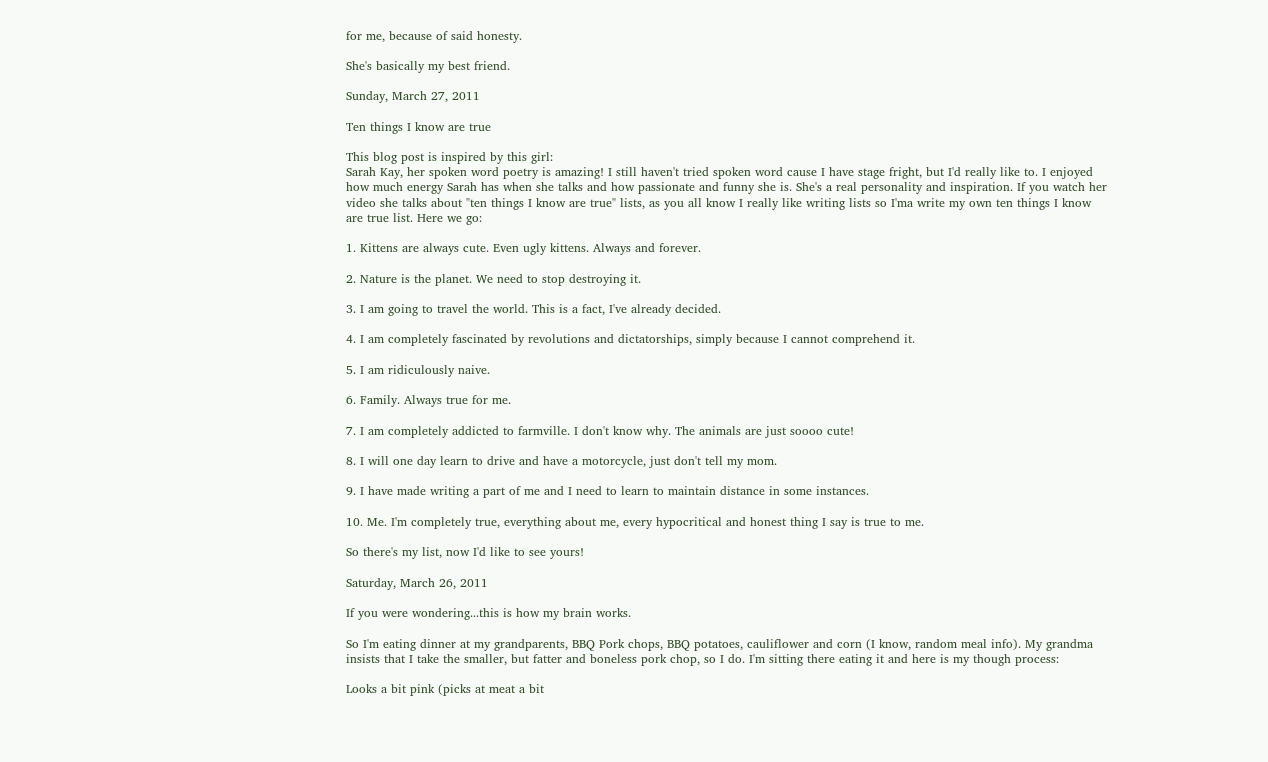for me, because of said honesty.

She's basically my best friend.

Sunday, March 27, 2011

Ten things I know are true

This blog post is inspired by this girl:
Sarah Kay, her spoken word poetry is amazing! I still haven't tried spoken word cause I have stage fright, but I'd really like to. I enjoyed how much energy Sarah has when she talks and how passionate and funny she is. She's a real personality and inspiration. If you watch her video she talks about "ten things I know are true" lists, as you all know I really like writing lists so I'ma write my own ten things I know are true list. Here we go:

1. Kittens are always cute. Even ugly kittens. Always and forever.

2. Nature is the planet. We need to stop destroying it.

3. I am going to travel the world. This is a fact, I've already decided.

4. I am completely fascinated by revolutions and dictatorships, simply because I cannot comprehend it.

5. I am ridiculously naive.

6. Family. Always true for me.

7. I am completely addicted to farmville. I don't know why. The animals are just soooo cute!

8. I will one day learn to drive and have a motorcycle, just don't tell my mom.

9. I have made writing a part of me and I need to learn to maintain distance in some instances.

10. Me. I'm completely true, everything about me, every hypocritical and honest thing I say is true to me.

So there's my list, now I'd like to see yours!

Saturday, March 26, 2011

If you were wondering...this is how my brain works.

So I'm eating dinner at my grandparents, BBQ Pork chops, BBQ potatoes, cauliflower and corn (I know, random meal info). My grandma insists that I take the smaller, but fatter and boneless pork chop, so I do. I'm sitting there eating it and here is my though process:

Looks a bit pink (picks at meat a bit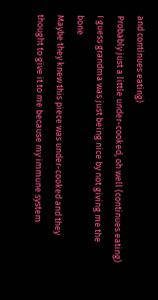and continues eating)
Probably just a little under-cooked, oh well (continues eating)
I guess grandma was just being nice by not giving me the bone
Maybe they knew this piece was under-cooked and they thought to give it to me because my immune system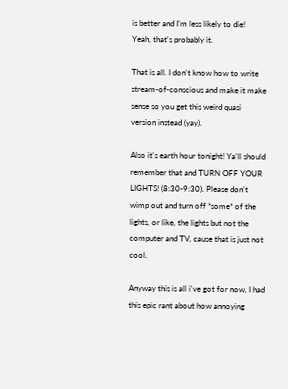is better and I'm less likely to die!
Yeah, that's probably it.

That is all. I don't know how to write stream-of-conscious and make it make sense so you get this weird quasi version instead (yay).

Also it's earth hour tonight! Ya'll should remember that and TURN OFF YOUR LIGHTS! (8:30-9:30). Please don't wimp out and turn off *some* of the lights, or like, the lights but not the computer and TV, cause that is just not cool.

Anyway this is all i've got for now, I had this epic rant about how annoying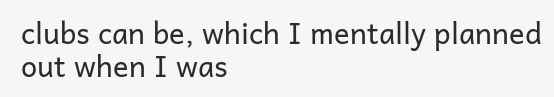clubs can be, which I mentally planned out when I was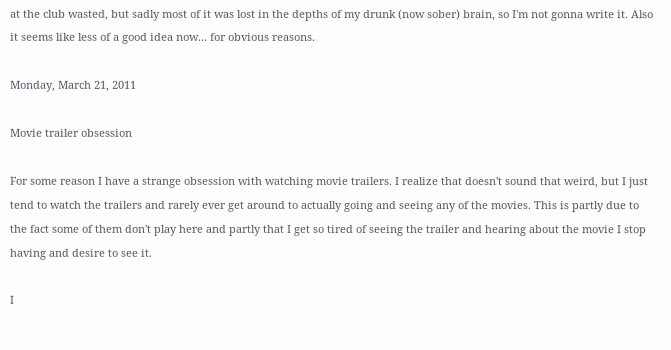at the club wasted, but sadly most of it was lost in the depths of my drunk (now sober) brain, so I'm not gonna write it. Also it seems like less of a good idea now... for obvious reasons.

Monday, March 21, 2011

Movie trailer obsession

For some reason I have a strange obsession with watching movie trailers. I realize that doesn't sound that weird, but I just tend to watch the trailers and rarely ever get around to actually going and seeing any of the movies. This is partly due to the fact some of them don't play here and partly that I get so tired of seeing the trailer and hearing about the movie I stop having and desire to see it.

I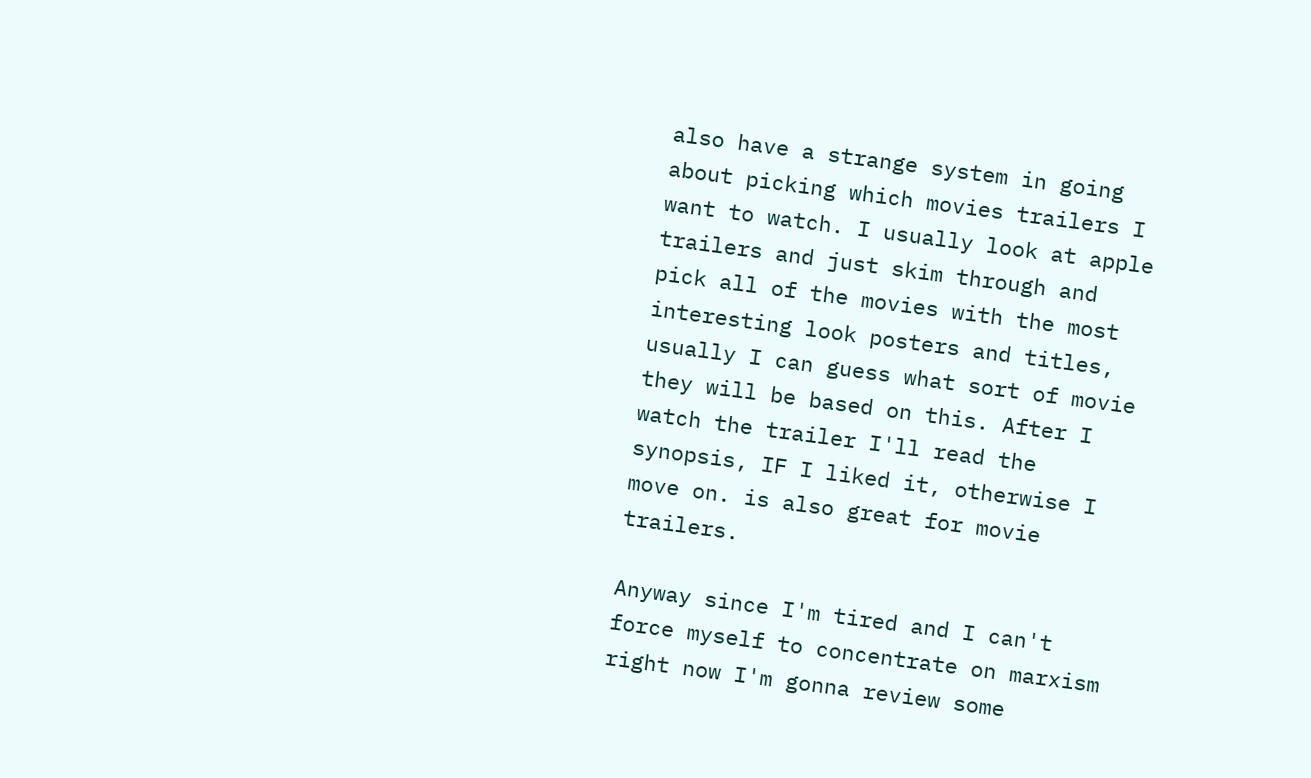also have a strange system in going about picking which movies trailers I want to watch. I usually look at apple trailers and just skim through and pick all of the movies with the most interesting look posters and titles, usually I can guess what sort of movie they will be based on this. After I watch the trailer I'll read the synopsis, IF I liked it, otherwise I move on. is also great for movie trailers.

Anyway since I'm tired and I can't force myself to concentrate on marxism right now I'm gonna review some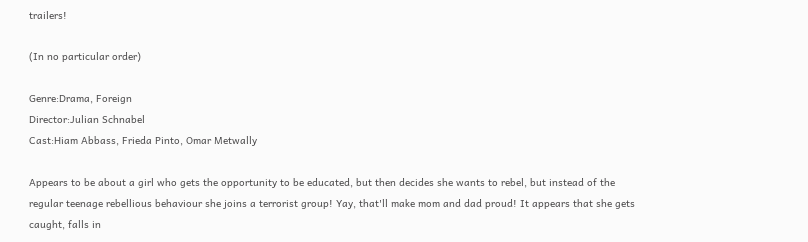trailers!

(In no particular order)

Genre:Drama, Foreign
Director:Julian Schnabel
Cast:Hiam Abbass, Frieda Pinto, Omar Metwally

Appears to be about a girl who gets the opportunity to be educated, but then decides she wants to rebel, but instead of the regular teenage rebellious behaviour she joins a terrorist group! Yay, that'll make mom and dad proud! It appears that she gets caught, falls in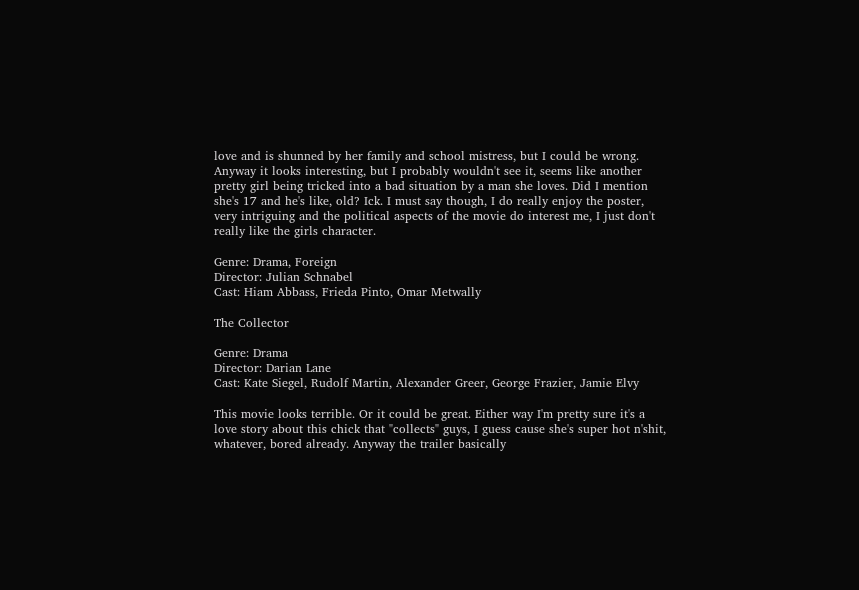love and is shunned by her family and school mistress, but I could be wrong. Anyway it looks interesting, but I probably wouldn't see it, seems like another pretty girl being tricked into a bad situation by a man she loves. Did I mention she's 17 and he's like, old? Ick. I must say though, I do really enjoy the poster, very intriguing and the political aspects of the movie do interest me, I just don't really like the girls character.

Genre: Drama, Foreign
Director: Julian Schnabel
Cast: Hiam Abbass, Frieda Pinto, Omar Metwally

The Collector

Genre: Drama
Director: Darian Lane
Cast: Kate Siegel, Rudolf Martin, Alexander Greer, George Frazier, Jamie Elvy

This movie looks terrible. Or it could be great. Either way I'm pretty sure it's a love story about this chick that "collects" guys, I guess cause she's super hot n'shit, whatever, bored already. Anyway the trailer basically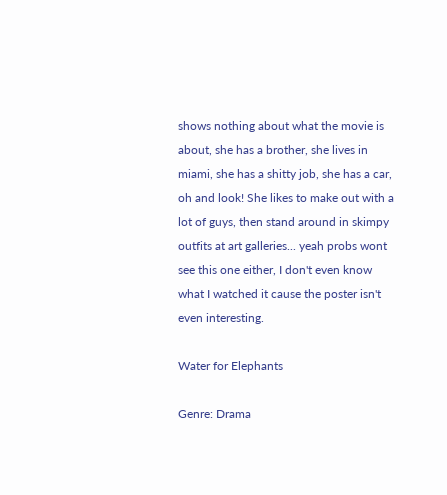shows nothing about what the movie is about, she has a brother, she lives in miami, she has a shitty job, she has a car, oh and look! She likes to make out with a lot of guys, then stand around in skimpy outfits at art galleries... yeah probs wont see this one either, I don't even know what I watched it cause the poster isn't even interesting.

Water for Elephants

Genre: Drama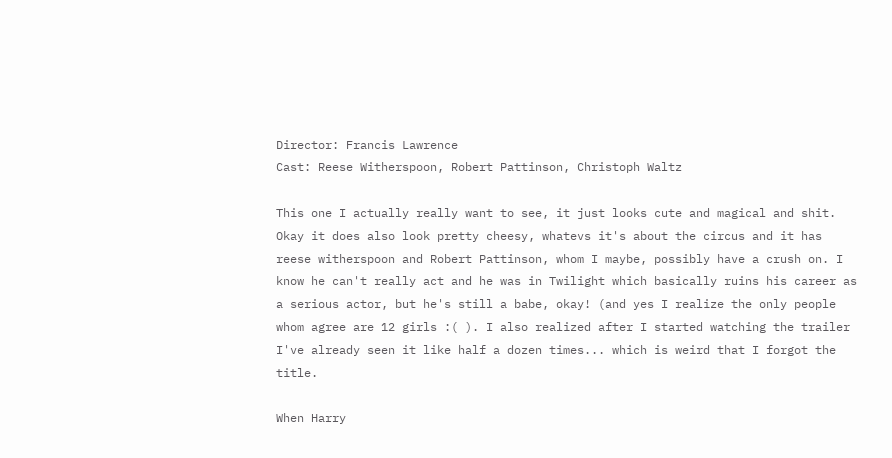Director: Francis Lawrence
Cast: Reese Witherspoon, Robert Pattinson, Christoph Waltz

This one I actually really want to see, it just looks cute and magical and shit. Okay it does also look pretty cheesy, whatevs it's about the circus and it has reese witherspoon and Robert Pattinson, whom I maybe, possibly have a crush on. I know he can't really act and he was in Twilight which basically ruins his career as a serious actor, but he's still a babe, okay! (and yes I realize the only people whom agree are 12 girls :( ). I also realized after I started watching the trailer I've already seen it like half a dozen times... which is weird that I forgot the title.

When Harry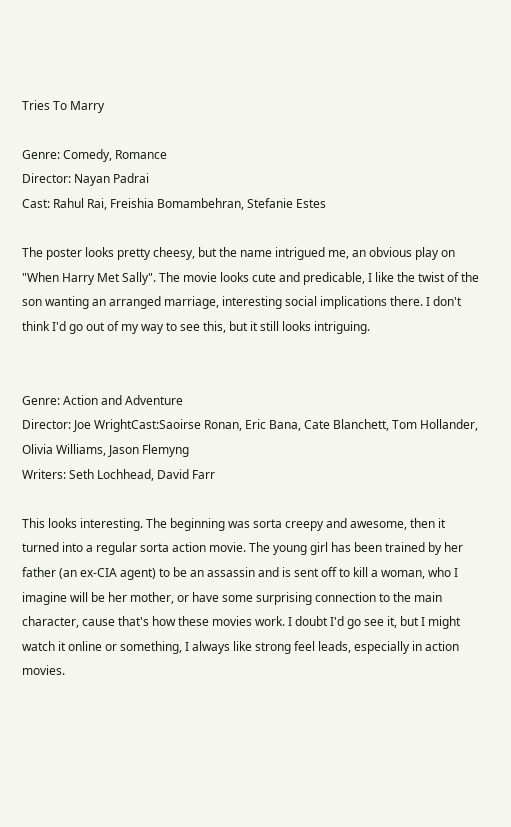Tries To Marry

Genre: Comedy, Romance
Director: Nayan Padrai
Cast: Rahul Rai, Freishia Bomambehran, Stefanie Estes

The poster looks pretty cheesy, but the name intrigued me, an obvious play on "When Harry Met Sally". The movie looks cute and predicable, I like the twist of the son wanting an arranged marriage, interesting social implications there. I don't think I'd go out of my way to see this, but it still looks intriguing.


Genre: Action and Adventure
Director: Joe WrightCast:Saoirse Ronan, Eric Bana, Cate Blanchett, Tom Hollander, Olivia Williams, Jason Flemyng
Writers: Seth Lochhead, David Farr

This looks interesting. The beginning was sorta creepy and awesome, then it turned into a regular sorta action movie. The young girl has been trained by her father (an ex-CIA agent) to be an assassin and is sent off to kill a woman, who I imagine will be her mother, or have some surprising connection to the main character, cause that's how these movies work. I doubt I'd go see it, but I might watch it online or something, I always like strong feel leads, especially in action movies.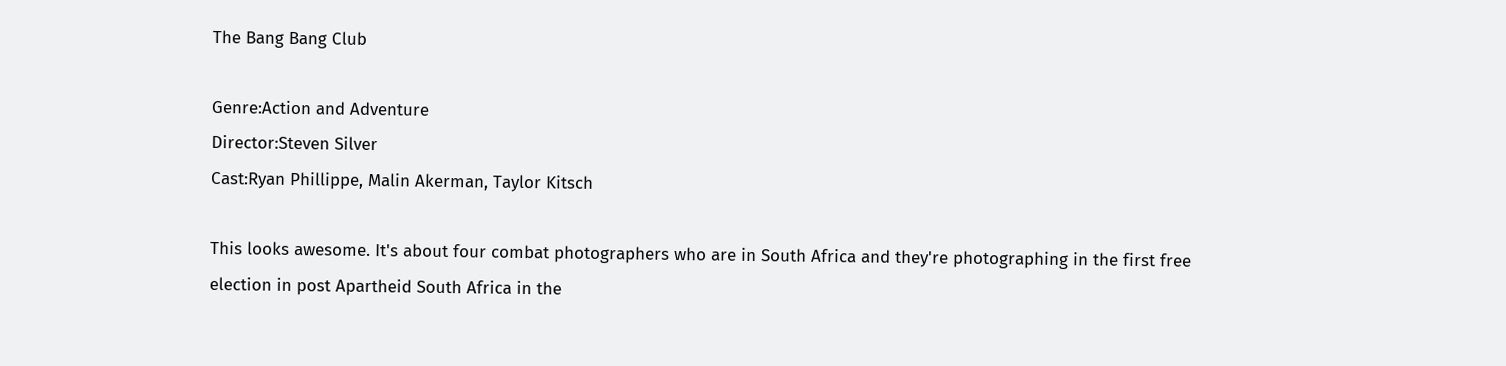The Bang Bang Club

Genre:Action and Adventure
Director:Steven Silver
Cast:Ryan Phillippe, Malin Akerman, Taylor Kitsch

This looks awesome. It's about four combat photographers who are in South Africa and they're photographing in the first free election in post Apartheid South Africa in the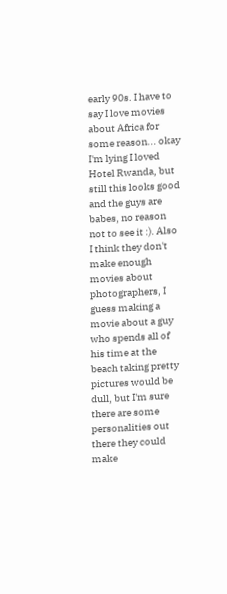early 90s. I have to say I love movies about Africa for some reason... okay I'm lying I loved Hotel Rwanda, but still this looks good and the guys are babes, no reason not to see it :). Also I think they don't make enough movies about photographers, I guess making a movie about a guy who spends all of his time at the beach taking pretty pictures would be dull, but I'm sure there are some personalities out there they could make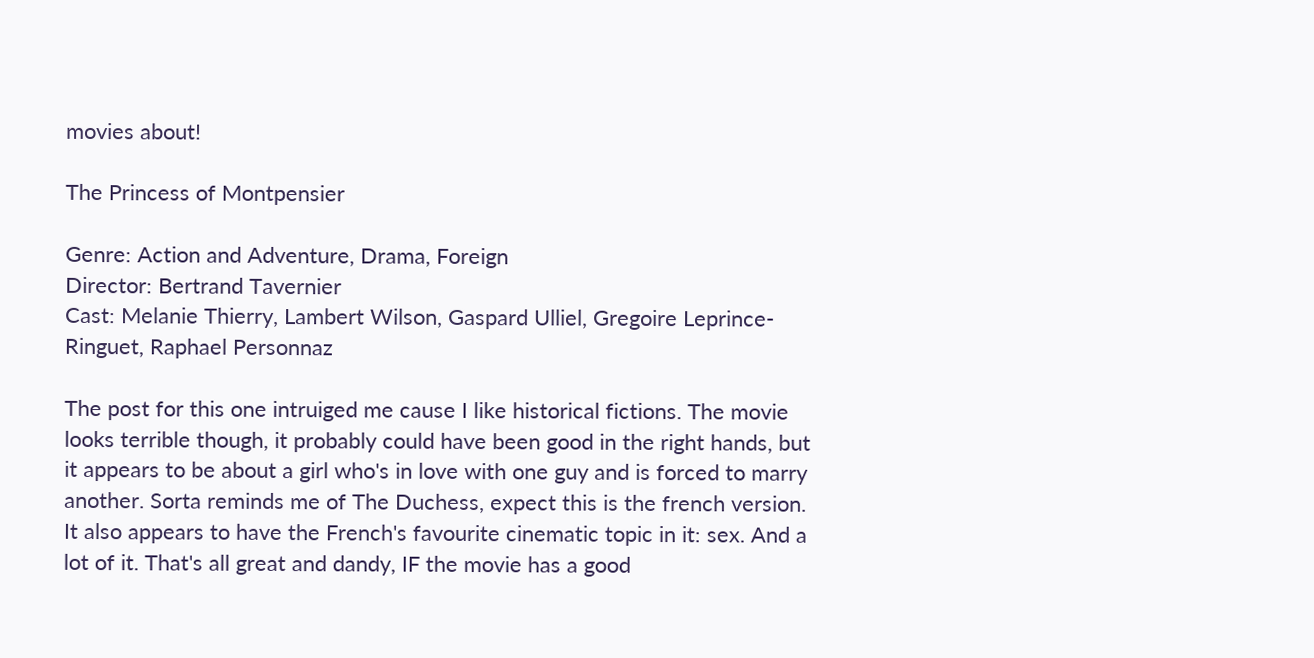movies about!

The Princess of Montpensier

Genre: Action and Adventure, Drama, Foreign
Director: Bertrand Tavernier
Cast: Melanie Thierry, Lambert Wilson, Gaspard Ulliel, Gregoire Leprince-Ringuet, Raphael Personnaz

The post for this one intruiged me cause I like historical fictions. The movie looks terrible though, it probably could have been good in the right hands, but it appears to be about a girl who's in love with one guy and is forced to marry another. Sorta reminds me of The Duchess, expect this is the french version. It also appears to have the French's favourite cinematic topic in it: sex. And a lot of it. That's all great and dandy, IF the movie has a good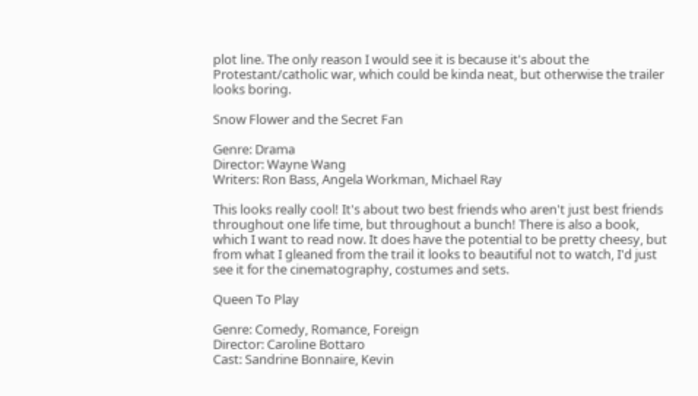plot line. The only reason I would see it is because it's about the Protestant/catholic war, which could be kinda neat, but otherwise the trailer looks boring.

Snow Flower and the Secret Fan

Genre: Drama
Director: Wayne Wang
Writers: Ron Bass, Angela Workman, Michael Ray

This looks really cool! It's about two best friends who aren't just best friends throughout one life time, but throughout a bunch! There is also a book, which I want to read now. It does have the potential to be pretty cheesy, but from what I gleaned from the trail it looks to beautiful not to watch, I'd just see it for the cinematography, costumes and sets.

Queen To Play

Genre: Comedy, Romance, Foreign
Director: Caroline Bottaro
Cast: Sandrine Bonnaire, Kevin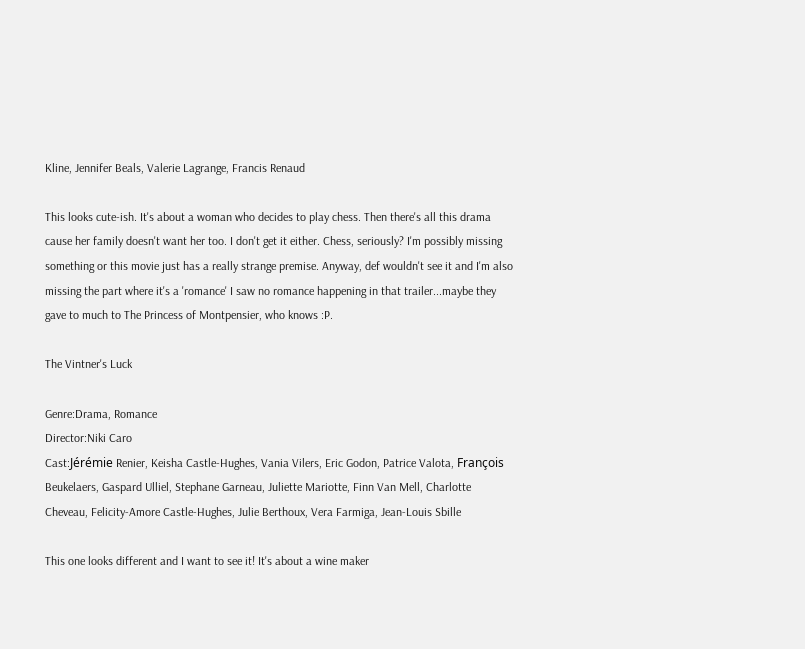Kline, Jennifer Beals, Valerie Lagrange, Francis Renaud

This looks cute-ish. It's about a woman who decides to play chess. Then there's all this drama cause her family doesn't want her too. I don't get it either. Chess, seriously? I'm possibly missing something or this movie just has a really strange premise. Anyway, def wouldn't see it and I'm also missing the part where it's a 'romance' I saw no romance happening in that trailer...maybe they gave to much to The Princess of Montpensier, who knows :P.

The Vintner's Luck

Genre:Drama, Romance
Director:Niki Caro
Cast:Jérémie Renier, Keisha Castle-Hughes, Vania Vilers, Eric Godon, Patrice Valota, François Beukelaers, Gaspard Ulliel, Stephane Garneau, Juliette Mariotte, Finn Van Mell, Charlotte Cheveau, Felicity-Amore Castle-Hughes, Julie Berthoux, Vera Farmiga, Jean-Louis Sbille

This one looks different and I want to see it! It's about a wine maker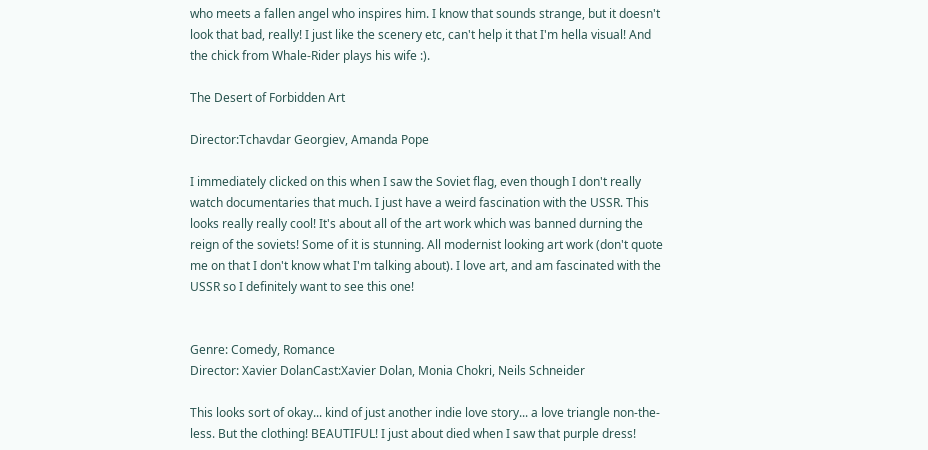who meets a fallen angel who inspires him. I know that sounds strange, but it doesn't look that bad, really! I just like the scenery etc, can't help it that I'm hella visual! And the chick from Whale-Rider plays his wife :).

The Desert of Forbidden Art

Director:Tchavdar Georgiev, Amanda Pope

I immediately clicked on this when I saw the Soviet flag, even though I don't really watch documentaries that much. I just have a weird fascination with the USSR. This looks really really cool! It's about all of the art work which was banned durning the reign of the soviets! Some of it is stunning. All modernist looking art work (don't quote me on that I don't know what I'm talking about). I love art, and am fascinated with the USSR so I definitely want to see this one!


Genre: Comedy, Romance
Director: Xavier DolanCast:Xavier Dolan, Monia Chokri, Neils Schneider

This looks sort of okay... kind of just another indie love story... a love triangle non-the-less. But the clothing! BEAUTIFUL! I just about died when I saw that purple dress!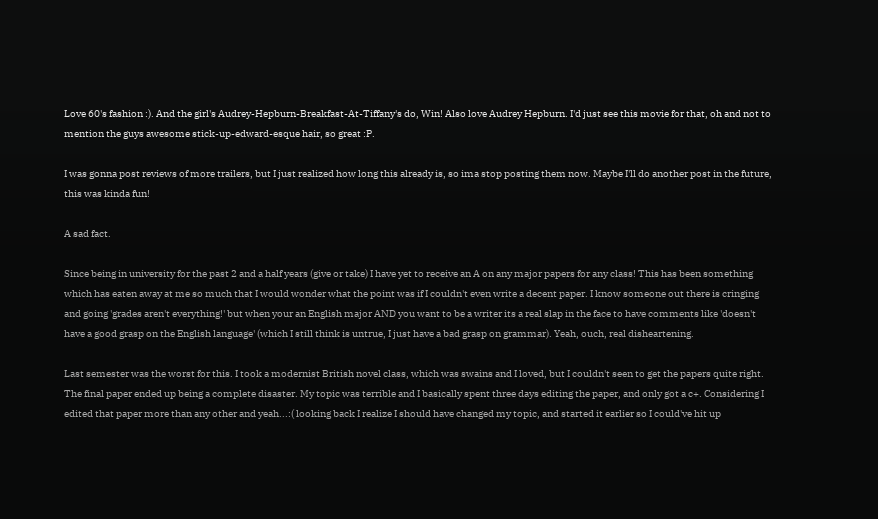Love 60's fashion :). And the girl's Audrey-Hepburn-Breakfast-At-Tiffany's do, Win! Also love Audrey Hepburn. I'd just see this movie for that, oh and not to mention the guys awesome stick-up-edward-esque hair, so great :P.

I was gonna post reviews of more trailers, but I just realized how long this already is, so ima stop posting them now. Maybe I'll do another post in the future, this was kinda fun!

A sad fact.

Since being in university for the past 2 and a half years (give or take) I have yet to receive an A on any major papers for any class! This has been something which has eaten away at me so much that I would wonder what the point was if I couldn't even write a decent paper. I know someone out there is cringing and going 'grades aren't everything!' but when your an English major AND you want to be a writer its a real slap in the face to have comments like 'doesn't have a good grasp on the English language' (which I still think is untrue, I just have a bad grasp on grammar). Yeah, ouch, real disheartening.

Last semester was the worst for this. I took a modernist British novel class, which was swains and I loved, but I couldn't seen to get the papers quite right. The final paper ended up being a complete disaster. My topic was terrible and I basically spent three days editing the paper, and only got a c+. Considering I edited that paper more than any other and yeah...:( looking back I realize I should have changed my topic, and started it earlier so I could've hit up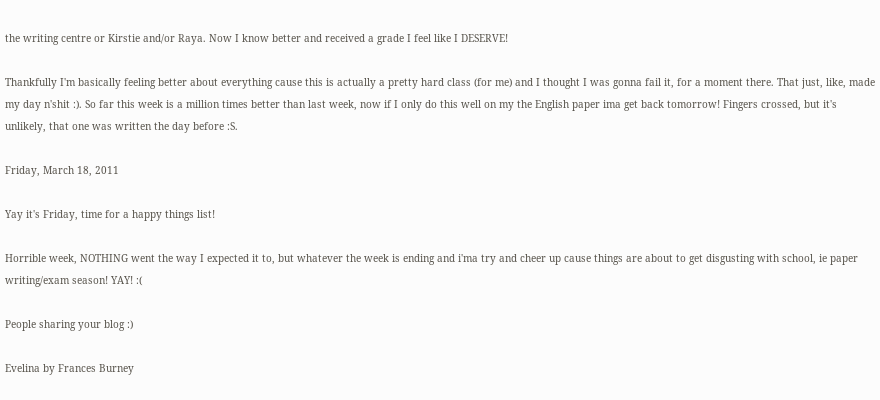the writing centre or Kirstie and/or Raya. Now I know better and received a grade I feel like I DESERVE!

Thankfully I'm basically feeling better about everything cause this is actually a pretty hard class (for me) and I thought I was gonna fail it, for a moment there. That just, like, made my day n'shit :). So far this week is a million times better than last week, now if I only do this well on my the English paper ima get back tomorrow! Fingers crossed, but it's unlikely, that one was written the day before :S.

Friday, March 18, 2011

Yay it's Friday, time for a happy things list!

Horrible week, NOTHING went the way I expected it to, but whatever the week is ending and i'ma try and cheer up cause things are about to get disgusting with school, ie paper writing/exam season! YAY! :(

People sharing your blog :)

Evelina by Frances Burney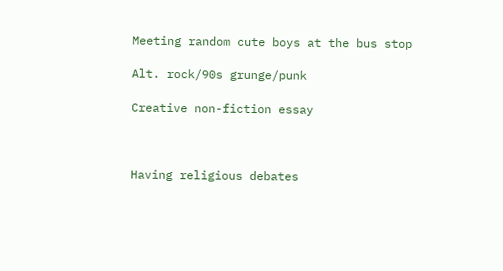Meeting random cute boys at the bus stop

Alt. rock/90s grunge/punk

Creative non-fiction essay



Having religious debates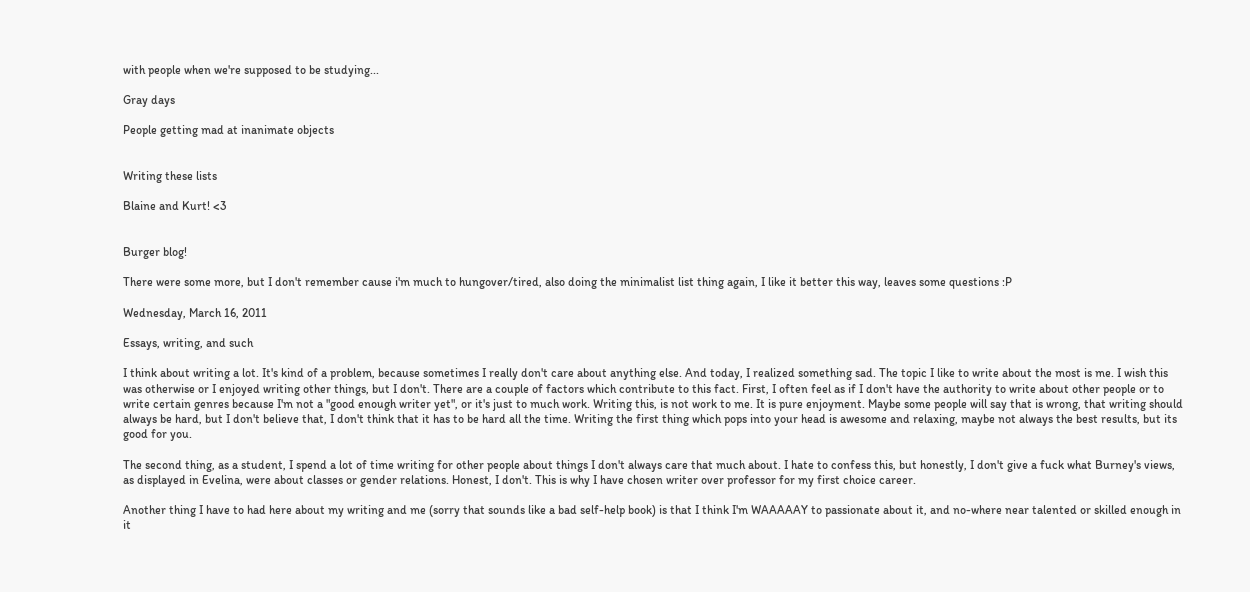with people when we're supposed to be studying...

Gray days

People getting mad at inanimate objects


Writing these lists

Blaine and Kurt! <3


Burger blog!

There were some more, but I don't remember cause i'm much to hungover/tired, also doing the minimalist list thing again, I like it better this way, leaves some questions :P

Wednesday, March 16, 2011

Essays, writing, and such

I think about writing a lot. It's kind of a problem, because sometimes I really don't care about anything else. And today, I realized something sad. The topic I like to write about the most is me. I wish this was otherwise or I enjoyed writing other things, but I don't. There are a couple of factors which contribute to this fact. First, I often feel as if I don't have the authority to write about other people or to write certain genres because I'm not a "good enough writer yet", or it's just to much work. Writing this, is not work to me. It is pure enjoyment. Maybe some people will say that is wrong, that writing should always be hard, but I don't believe that, I don't think that it has to be hard all the time. Writing the first thing which pops into your head is awesome and relaxing, maybe not always the best results, but its good for you.

The second thing, as a student, I spend a lot of time writing for other people about things I don't always care that much about. I hate to confess this, but honestly, I don't give a fuck what Burney's views, as displayed in Evelina, were about classes or gender relations. Honest, I don't. This is why I have chosen writer over professor for my first choice career.

Another thing I have to had here about my writing and me (sorry that sounds like a bad self-help book) is that I think I'm WAAAAAY to passionate about it, and no-where near talented or skilled enough in it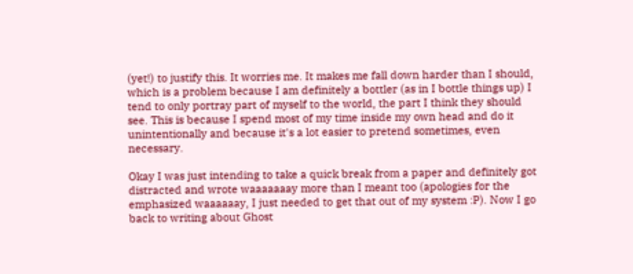(yet!) to justify this. It worries me. It makes me fall down harder than I should, which is a problem because I am definitely a bottler (as in I bottle things up) I tend to only portray part of myself to the world, the part I think they should see. This is because I spend most of my time inside my own head and do it unintentionally and because it's a lot easier to pretend sometimes, even necessary.

Okay I was just intending to take a quick break from a paper and definitely got distracted and wrote waaaaaaay more than I meant too (apologies for the emphasized waaaaaay, I just needed to get that out of my system :P). Now I go back to writing about Ghost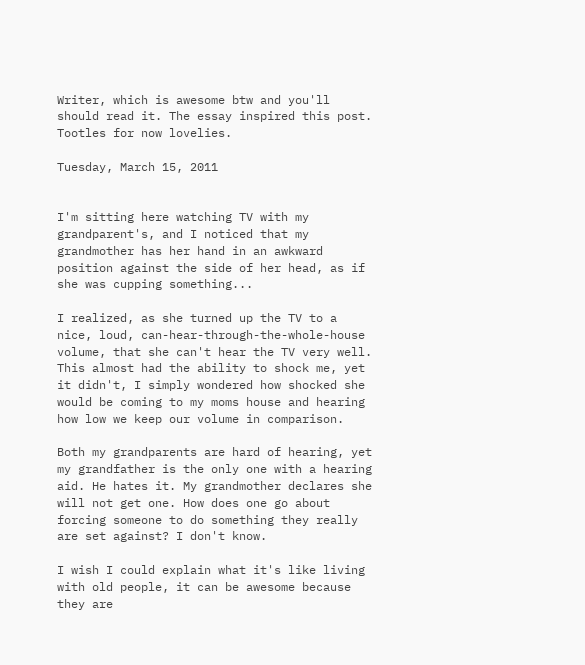Writer, which is awesome btw and you'll should read it. The essay inspired this post. Tootles for now lovelies.

Tuesday, March 15, 2011


I'm sitting here watching TV with my grandparent's, and I noticed that my grandmother has her hand in an awkward position against the side of her head, as if she was cupping something...

I realized, as she turned up the TV to a nice, loud, can-hear-through-the-whole-house volume, that she can't hear the TV very well. This almost had the ability to shock me, yet it didn't, I simply wondered how shocked she would be coming to my moms house and hearing how low we keep our volume in comparison.

Both my grandparents are hard of hearing, yet my grandfather is the only one with a hearing aid. He hates it. My grandmother declares she will not get one. How does one go about forcing someone to do something they really are set against? I don't know.

I wish I could explain what it's like living with old people, it can be awesome because they are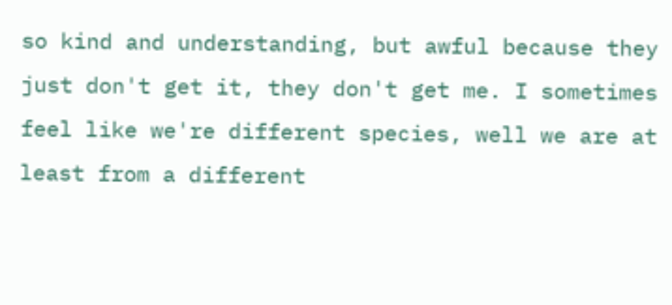so kind and understanding, but awful because they just don't get it, they don't get me. I sometimes feel like we're different species, well we are at least from a different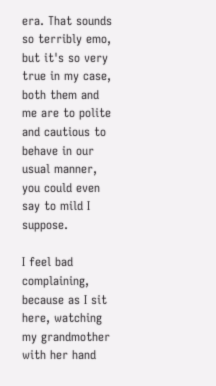era. That sounds so terribly emo, but it's so very true in my case, both them and me are to polite and cautious to behave in our usual manner, you could even say to mild I suppose.

I feel bad complaining, because as I sit here, watching my grandmother with her hand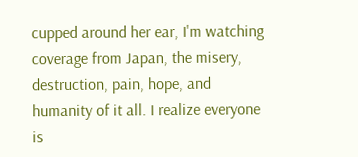cupped around her ear, I'm watching coverage from Japan, the misery, destruction, pain, hope, and humanity of it all. I realize everyone is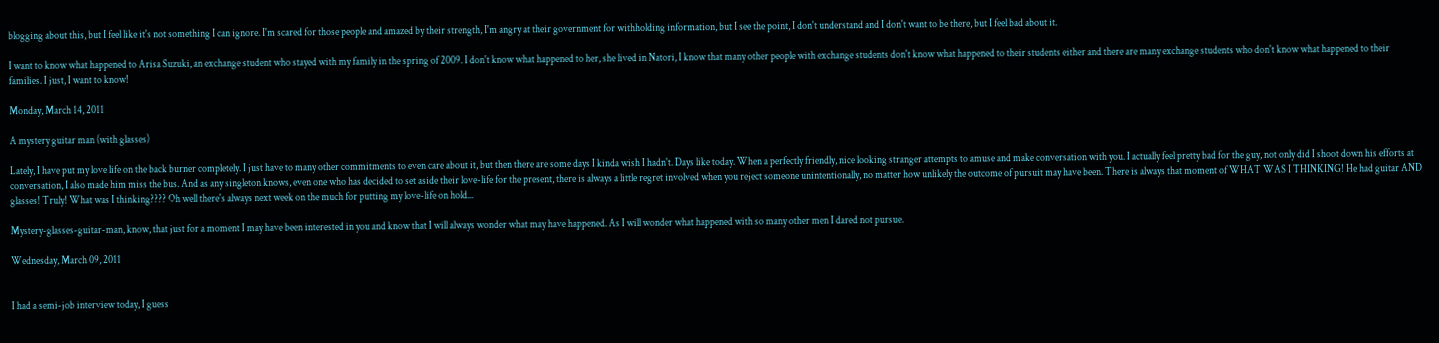blogging about this, but I feel like it's not something I can ignore. I'm scared for those people and amazed by their strength, I'm angry at their government for withholding information, but I see the point, I don't understand and I don't want to be there, but I feel bad about it.

I want to know what happened to Arisa Suzuki, an exchange student who stayed with my family in the spring of 2009. I don't know what happened to her, she lived in Natori, I know that many other people with exchange students don't know what happened to their students either and there are many exchange students who don't know what happened to their families. I just, I want to know!

Monday, March 14, 2011

A mystery guitar man (with glasses)

Lately, I have put my love life on the back burner completely. I just have to many other commitments to even care about it, but then there are some days I kinda wish I hadn't. Days like today. When a perfectly friendly, nice looking stranger attempts to amuse and make conversation with you. I actually feel pretty bad for the guy, not only did I shoot down his efforts at conversation, I also made him miss the bus. And as any singleton knows, even one who has decided to set aside their love-life for the present, there is always a little regret involved when you reject someone unintentionally, no matter how unlikely the outcome of pursuit may have been. There is always that moment of WHAT WAS I THINKING! He had guitar AND glasses! Truly! What was I thinking???? Oh well there's always next week on the much for putting my love-life on hold...

Mystery-glasses-guitar-man, know, that just for a moment I may have been interested in you and know that I will always wonder what may have happened. As I will wonder what happened with so many other men I dared not pursue.

Wednesday, March 09, 2011


I had a semi-job interview today, I guess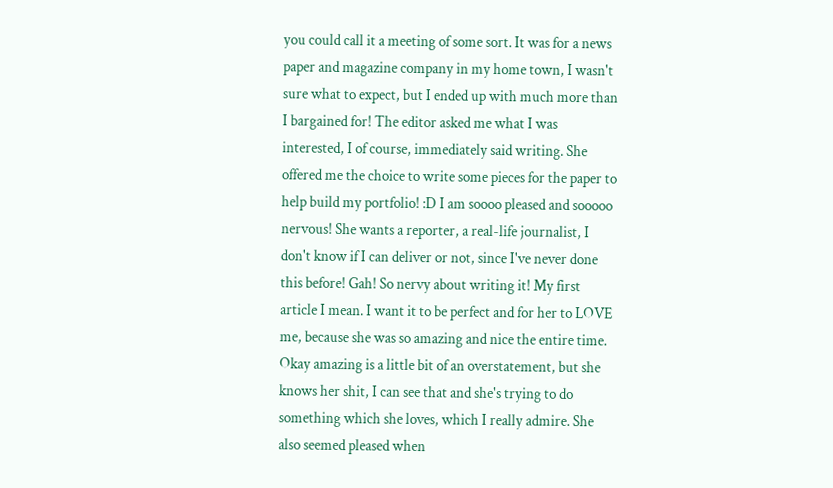you could call it a meeting of some sort. It was for a news paper and magazine company in my home town, I wasn't sure what to expect, but I ended up with much more than I bargained for! The editor asked me what I was interested, I of course, immediately said writing. She offered me the choice to write some pieces for the paper to help build my portfolio! :D I am soooo pleased and sooooo nervous! She wants a reporter, a real-life journalist, I don't know if I can deliver or not, since I've never done this before! Gah! So nervy about writing it! My first article I mean. I want it to be perfect and for her to LOVE me, because she was so amazing and nice the entire time. Okay amazing is a little bit of an overstatement, but she knows her shit, I can see that and she's trying to do something which she loves, which I really admire. She also seemed pleased when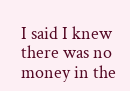I said I knew there was no money in the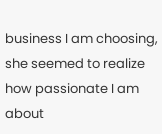business I am choosing, she seemed to realize how passionate I am about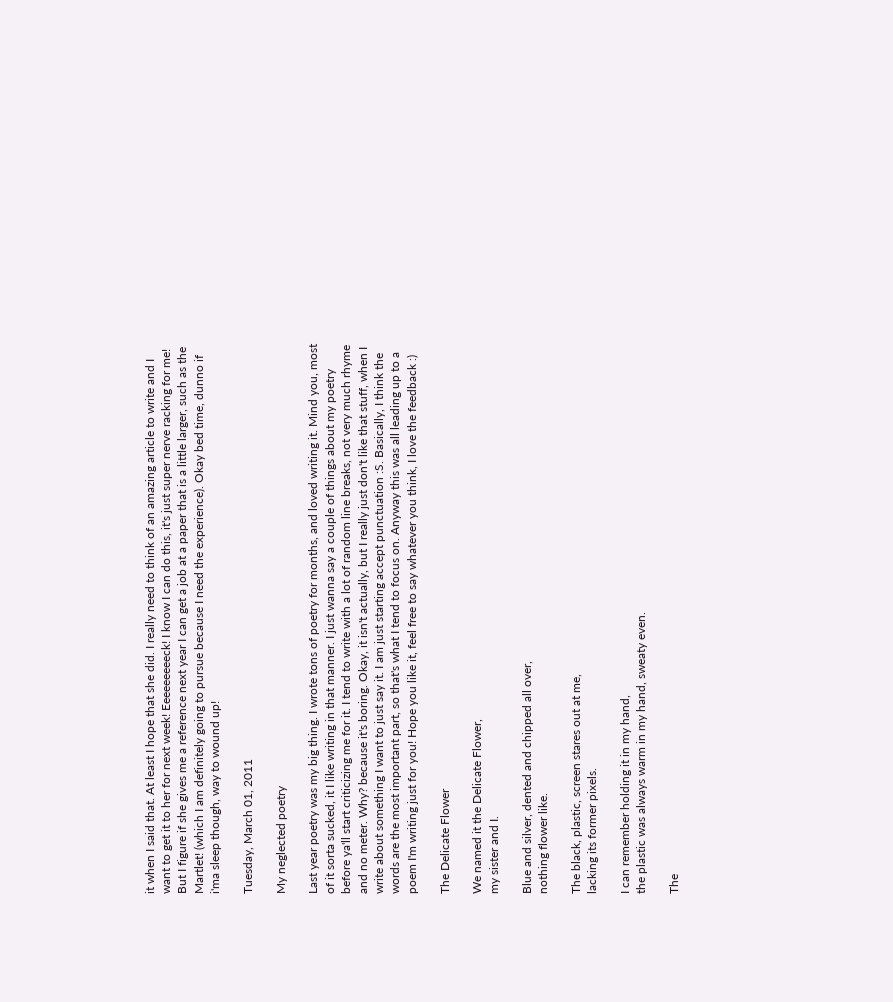it when I said that. At least I hope that she did. I really need to think of an amazing article to write and I want to get it to her for next week! Eeeeeeeeeck! I know I can do this, it's just super nerve racking for me! But I figure if she gives me a reference next year I can get a job at a paper that is a little larger, such as the Martlet! (which I am definitely going to pursue because I need the experience). Okay bed time, dunno if i'ma sleep though, way to wound up!

Tuesday, March 01, 2011

My neglected poetry

Last year poetry was my big thing. I wrote tons of poetry for months, and loved writing it. Mind you, most of it sorta sucked, it I like writing in that manner. I just wanna say a couple of things about my poetry before ya'll start criticizing me for it. I tend to write with a lot of random line breaks, not very much rhyme and no meter. Why? because it's boring. Okay, it isn't actually, but I really just don't like that stuff, when I write about something I want to just say it. I am just starting accept punctuation :S. Basically, I think the words are the most important part, so that's what I tend to focus on. Anyway this was all leading up to a poem I'm writing just for you! Hope you like it, feel free to say whatever you think, I love the feedback :)

The Delicate Flower

We named it the Delicate Flower,
my sister and I.

Blue and silver, dented and chipped all over,
nothing flower like.

The black, plastic, screen stares out at me,
lacking its former pixels.

I can remember holding it in my hand,
the plastic was always warm in my hand, sweaty even.

The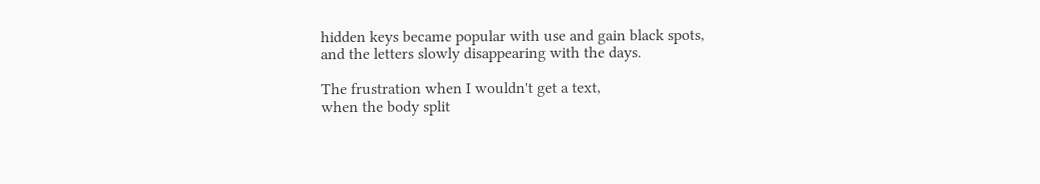hidden keys became popular with use and gain black spots,
and the letters slowly disappearing with the days.

The frustration when I wouldn't get a text,
when the body split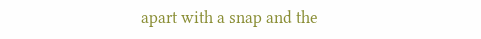apart with a snap and the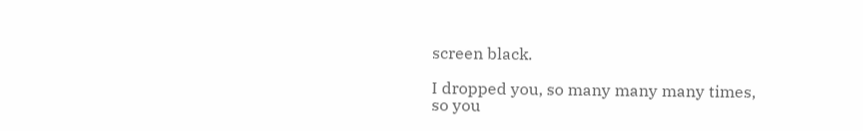screen black.

I dropped you, so many many many times,
so you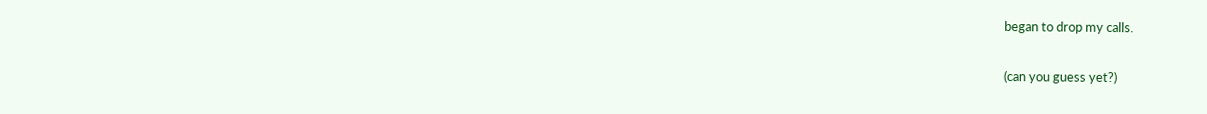began to drop my calls.

(can you guess yet?)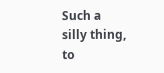Such a silly thing, to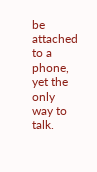be attached to a phone,
yet the only way to talk.